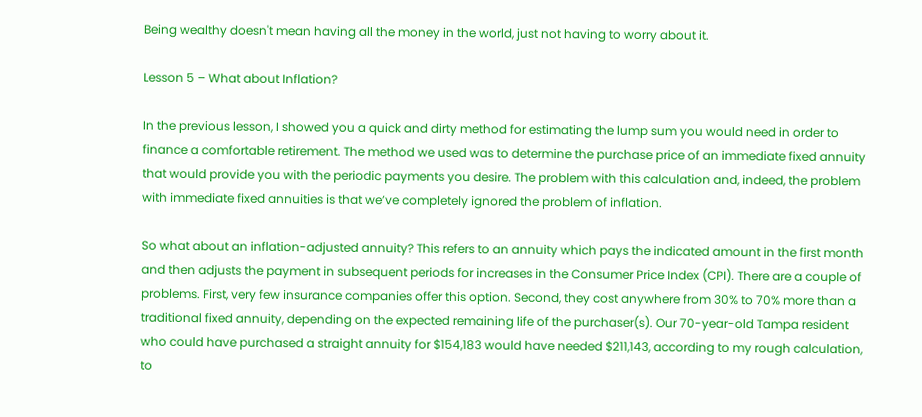Being wealthy doesn't mean having all the money in the world, just not having to worry about it.

Lesson 5 – What about Inflation?

In the previous lesson, I showed you a quick and dirty method for estimating the lump sum you would need in order to finance a comfortable retirement. The method we used was to determine the purchase price of an immediate fixed annuity that would provide you with the periodic payments you desire. The problem with this calculation and, indeed, the problem with immediate fixed annuities is that we’ve completely ignored the problem of inflation.

So what about an inflation-adjusted annuity? This refers to an annuity which pays the indicated amount in the first month and then adjusts the payment in subsequent periods for increases in the Consumer Price Index (CPI). There are a couple of problems. First, very few insurance companies offer this option. Second, they cost anywhere from 30% to 70% more than a traditional fixed annuity, depending on the expected remaining life of the purchaser(s). Our 70-year-old Tampa resident who could have purchased a straight annuity for $154,183 would have needed $211,143, according to my rough calculation, to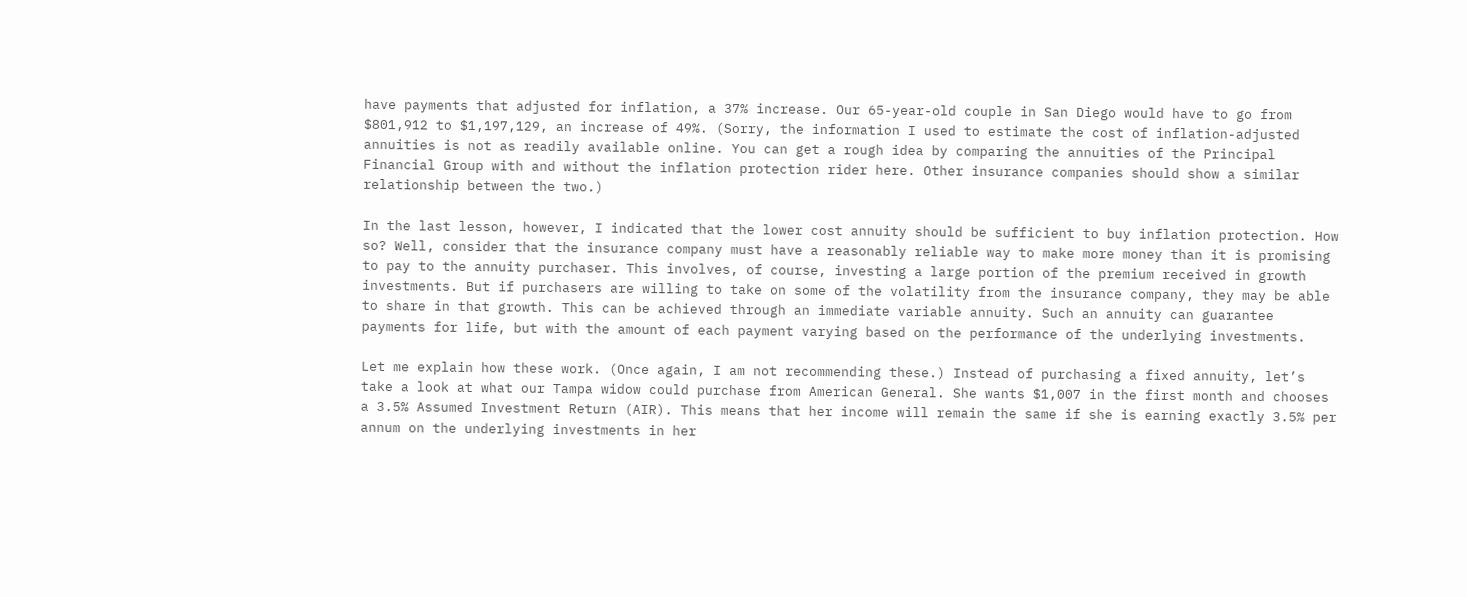have payments that adjusted for inflation, a 37% increase. Our 65-year-old couple in San Diego would have to go from $801,912 to $1,197,129, an increase of 49%. (Sorry, the information I used to estimate the cost of inflation-adjusted annuities is not as readily available online. You can get a rough idea by comparing the annuities of the Principal Financial Group with and without the inflation protection rider here. Other insurance companies should show a similar relationship between the two.)

In the last lesson, however, I indicated that the lower cost annuity should be sufficient to buy inflation protection. How so? Well, consider that the insurance company must have a reasonably reliable way to make more money than it is promising to pay to the annuity purchaser. This involves, of course, investing a large portion of the premium received in growth investments. But if purchasers are willing to take on some of the volatility from the insurance company, they may be able to share in that growth. This can be achieved through an immediate variable annuity. Such an annuity can guarantee payments for life, but with the amount of each payment varying based on the performance of the underlying investments.

Let me explain how these work. (Once again, I am not recommending these.) Instead of purchasing a fixed annuity, let’s take a look at what our Tampa widow could purchase from American General. She wants $1,007 in the first month and chooses a 3.5% Assumed Investment Return (AIR). This means that her income will remain the same if she is earning exactly 3.5% per annum on the underlying investments in her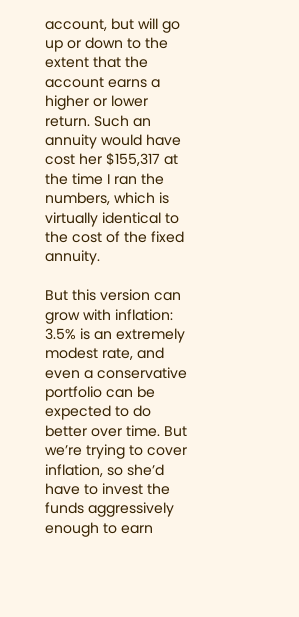account, but will go up or down to the extent that the account earns a higher or lower return. Such an annuity would have cost her $155,317 at the time I ran the numbers, which is virtually identical to the cost of the fixed annuity.

But this version can grow with inflation: 3.5% is an extremely modest rate, and even a conservative portfolio can be expected to do better over time. But we’re trying to cover inflation, so she’d have to invest the funds aggressively enough to earn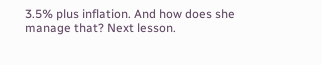3.5% plus inflation. And how does she manage that? Next lesson.